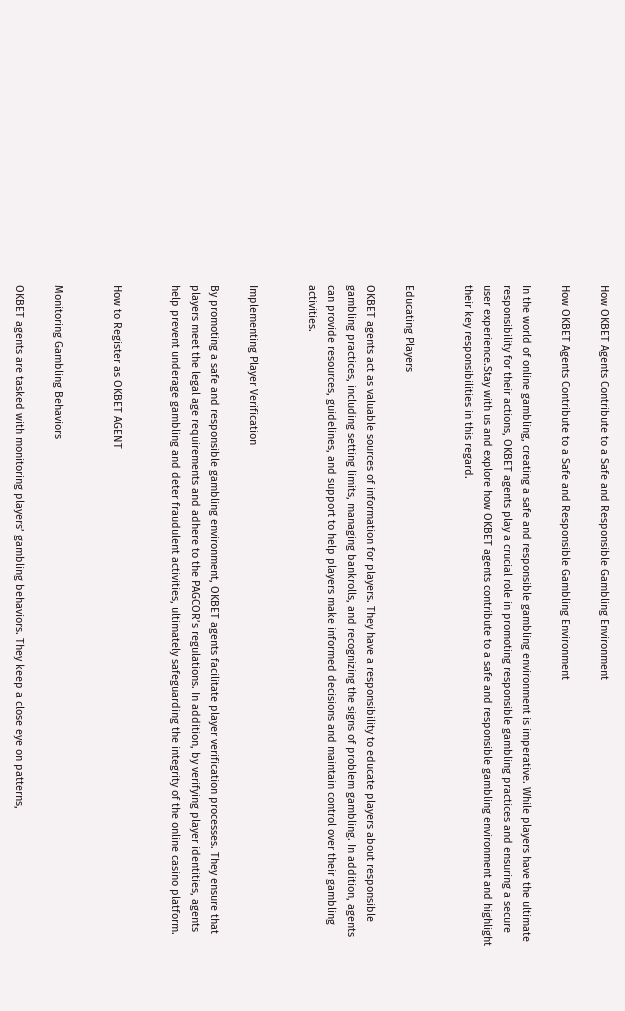How OKBET Agents Contribute to a Safe and Responsible Gambling Environment

How OKBET Agents Contribute to a Safe and Responsible Gambling Environment

In the world of online gambling, creating a safe and responsible gambling environment is imperative. While players have the ultimate responsibility for their actions, OKBET agents play a crucial role in promoting responsible gambling practices and ensuring a secure user experience.Stay with us and explore how OKBET agents contribute to a safe and responsible gambling environment and highlight their key responsibilities in this regard.


Educating Players

OKBET agents act as valuable sources of information for players. They have a responsibility to educate players about responsible gambling practices, including setting limits, managing bankrolls, and recognizing the signs of problem gambling. In addition, agents can provide resources, guidelines, and support to help players make informed decisions and maintain control over their gambling activities.


Implementing Player Verification

By promoting a safe and responsible gambling environment, OKBET agents facilitate player verification processes. They ensure that players meet the legal age requirements and adhere to the PAGCOR’s regulations. In addition, by verifying player identities, agents help prevent underage gambling and deter fraudulent activities, ultimately safeguarding the integrity of the online casino platform.


How to Register as OKBET AGENT


Monitoring Gambling Behaviors

OKBET agents are tasked with monitoring players’ gambling behaviors. They keep a close eye on patterns,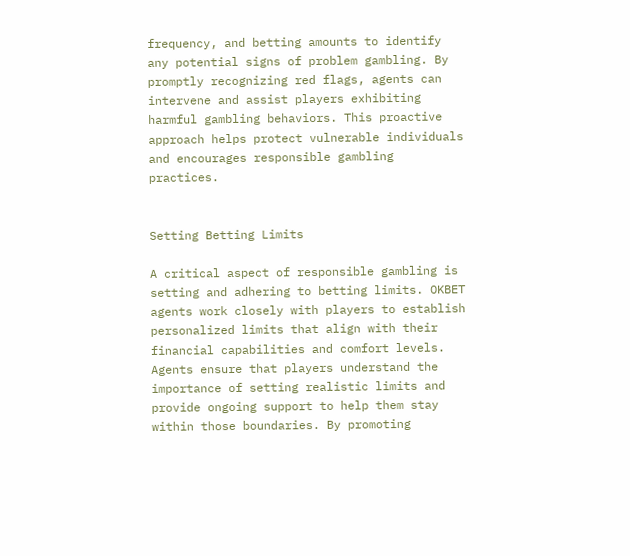frequency, and betting amounts to identify any potential signs of problem gambling. By promptly recognizing red flags, agents can intervene and assist players exhibiting harmful gambling behaviors. This proactive approach helps protect vulnerable individuals and encourages responsible gambling practices.


Setting Betting Limits

A critical aspect of responsible gambling is setting and adhering to betting limits. OKBET agents work closely with players to establish personalized limits that align with their financial capabilities and comfort levels. Agents ensure that players understand the importance of setting realistic limits and provide ongoing support to help them stay within those boundaries. By promoting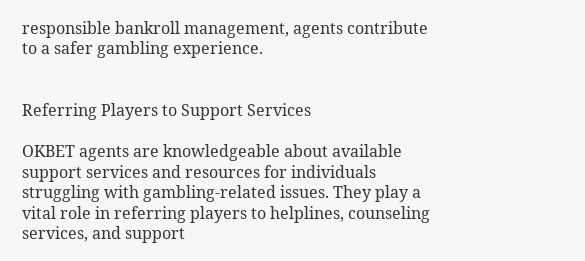responsible bankroll management, agents contribute to a safer gambling experience.


Referring Players to Support Services

OKBET agents are knowledgeable about available support services and resources for individuals struggling with gambling-related issues. They play a vital role in referring players to helplines, counseling services, and support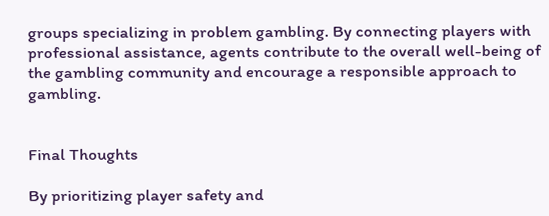groups specializing in problem gambling. By connecting players with professional assistance, agents contribute to the overall well-being of the gambling community and encourage a responsible approach to gambling.


Final Thoughts

By prioritizing player safety and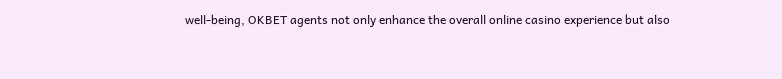well-being, OKBET agents not only enhance the overall online casino experience but also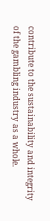contribute to the sustainability and integrity of the gambling industry as a whole.